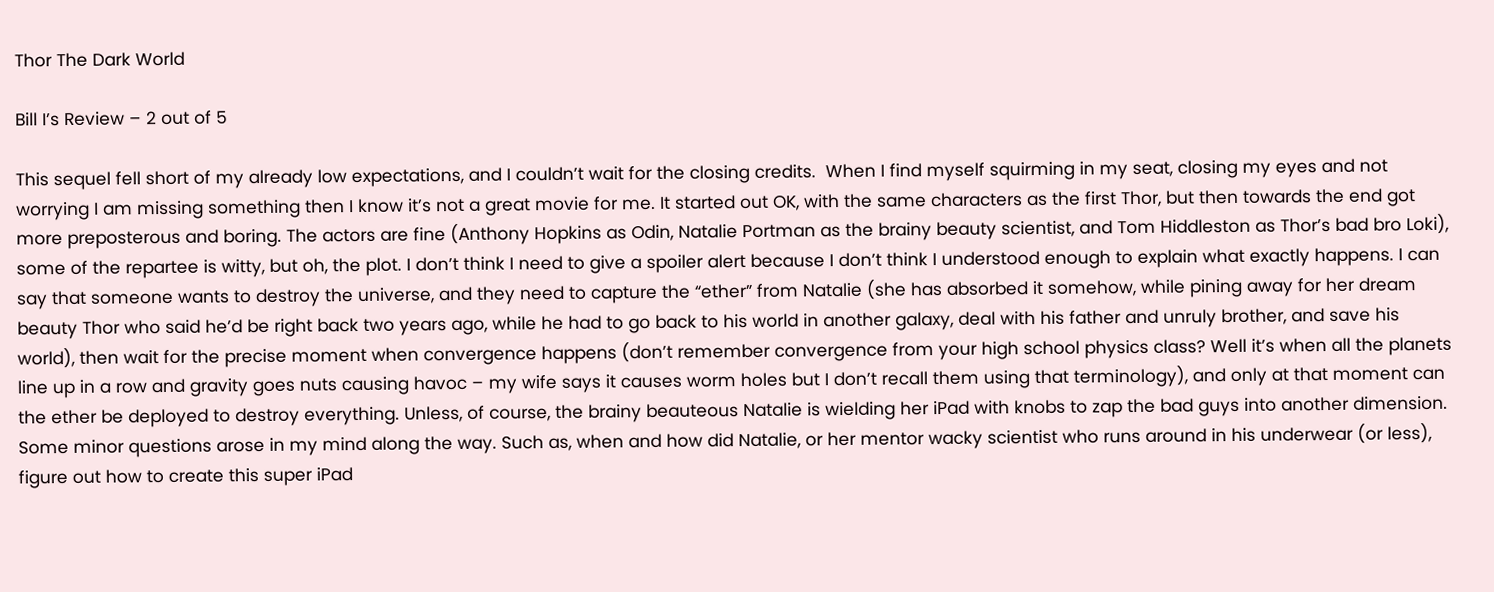Thor The Dark World

Bill I’s Review – 2 out of 5

This sequel fell short of my already low expectations, and I couldn’t wait for the closing credits.  When I find myself squirming in my seat, closing my eyes and not worrying I am missing something then I know it’s not a great movie for me. It started out OK, with the same characters as the first Thor, but then towards the end got more preposterous and boring. The actors are fine (Anthony Hopkins as Odin, Natalie Portman as the brainy beauty scientist, and Tom Hiddleston as Thor’s bad bro Loki), some of the repartee is witty, but oh, the plot. I don’t think I need to give a spoiler alert because I don’t think I understood enough to explain what exactly happens. I can say that someone wants to destroy the universe, and they need to capture the “ether” from Natalie (she has absorbed it somehow, while pining away for her dream beauty Thor who said he’d be right back two years ago, while he had to go back to his world in another galaxy, deal with his father and unruly brother, and save his world), then wait for the precise moment when convergence happens (don’t remember convergence from your high school physics class? Well it’s when all the planets line up in a row and gravity goes nuts causing havoc – my wife says it causes worm holes but I don’t recall them using that terminology), and only at that moment can the ether be deployed to destroy everything. Unless, of course, the brainy beauteous Natalie is wielding her iPad with knobs to zap the bad guys into another dimension. Some minor questions arose in my mind along the way. Such as, when and how did Natalie, or her mentor wacky scientist who runs around in his underwear (or less), figure out how to create this super iPad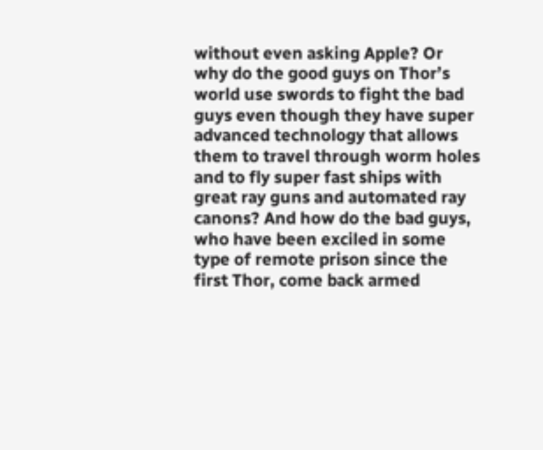without even asking Apple? Or why do the good guys on Thor’s world use swords to fight the bad guys even though they have super advanced technology that allows them to travel through worm holes and to fly super fast ships with great ray guns and automated ray canons? And how do the bad guys, who have been exciled in some type of remote prison since the first Thor, come back armed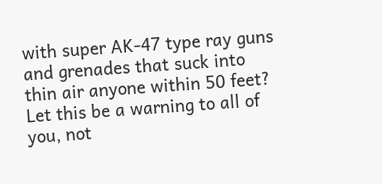with super AK-47 type ray guns and grenades that suck into thin air anyone within 50 feet? Let this be a warning to all of you, not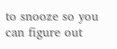to snooze so you can figure out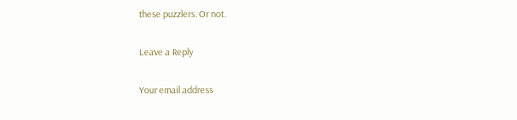these puzzlers. Or not.

Leave a Reply

Your email address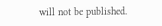will not be published.